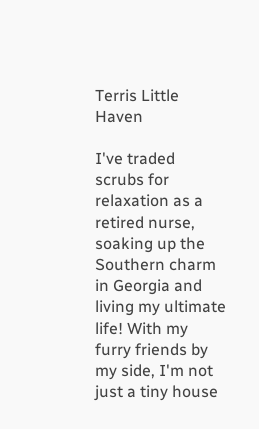Terris Little Haven

I've traded scrubs for relaxation as a retired nurse, soaking up the Southern charm in Georgia and living my ultimate life! With my furry friends by my side, I'm not just a tiny house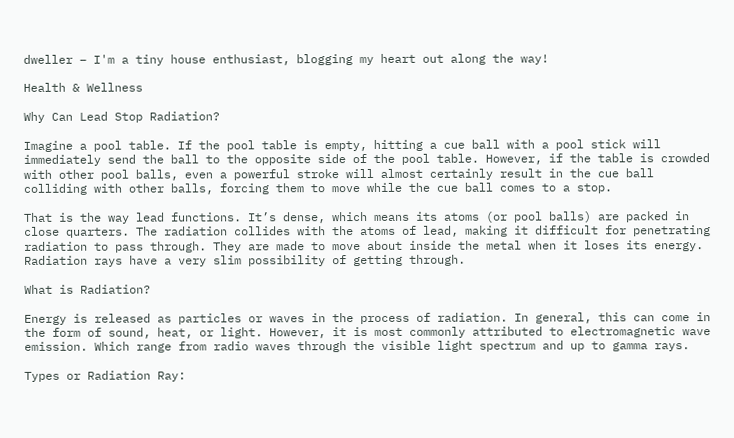dweller – I'm a tiny house enthusiast, blogging my heart out along the way!

Health & Wellness

Why Can Lead Stop Radiation?

Imagine a pool table. If the pool table is empty, hitting a cue ball with a pool stick will immediately send the ball to the opposite side of the pool table. However, if the table is crowded with other pool balls, even a powerful stroke will almost certainly result in the cue ball colliding with other balls, forcing them to move while the cue ball comes to a stop.

That is the way lead functions. It’s dense, which means its atoms (or pool balls) are packed in close quarters. The radiation collides with the atoms of lead, making it difficult for penetrating radiation to pass through. They are made to move about inside the metal when it loses its energy. Radiation rays have a very slim possibility of getting through.

What is Radiation?

Energy is released as particles or waves in the process of radiation. In general, this can come in the form of sound, heat, or light. However, it is most commonly attributed to electromagnetic wave emission. Which range from radio waves through the visible light spectrum and up to gamma rays.

Types or Radiation Ray: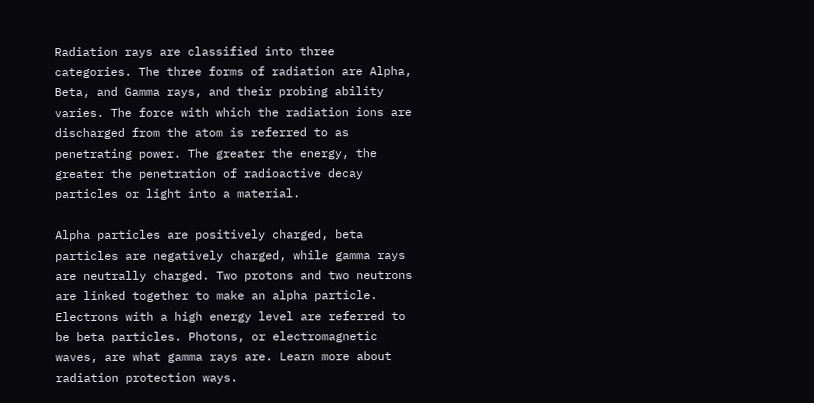Radiation rays are classified into three categories. The three forms of radiation are Alpha, Beta, and Gamma rays, and their probing ability varies. The force with which the radiation ions are discharged from the atom is referred to as penetrating power. The greater the energy, the greater the penetration of radioactive decay particles or light into a material.

Alpha particles are positively charged, beta particles are negatively charged, while gamma rays are neutrally charged. Two protons and two neutrons are linked together to make an alpha particle. Electrons with a high energy level are referred to be beta particles. Photons, or electromagnetic waves, are what gamma rays are. Learn more about radiation protection ways.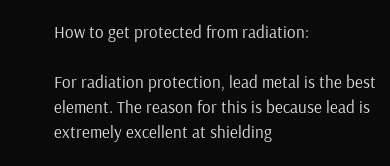How to get protected from radiation:

For radiation protection, lead metal is the best element. The reason for this is because lead is extremely excellent at shielding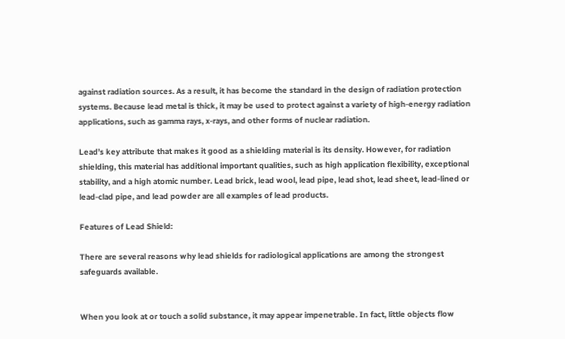against radiation sources. As a result, it has become the standard in the design of radiation protection systems. Because lead metal is thick, it may be used to protect against a variety of high-energy radiation applications, such as gamma rays, x-rays, and other forms of nuclear radiation.

Lead’s key attribute that makes it good as a shielding material is its density. However, for radiation shielding, this material has additional important qualities, such as high application flexibility, exceptional stability, and a high atomic number. Lead brick, lead wool, lead pipe, lead shot, lead sheet, lead-lined or lead-clad pipe, and lead powder are all examples of lead products.

Features of Lead Shield:

There are several reasons why lead shields for radiological applications are among the strongest safeguards available.


When you look at or touch a solid substance, it may appear impenetrable. In fact, little objects flow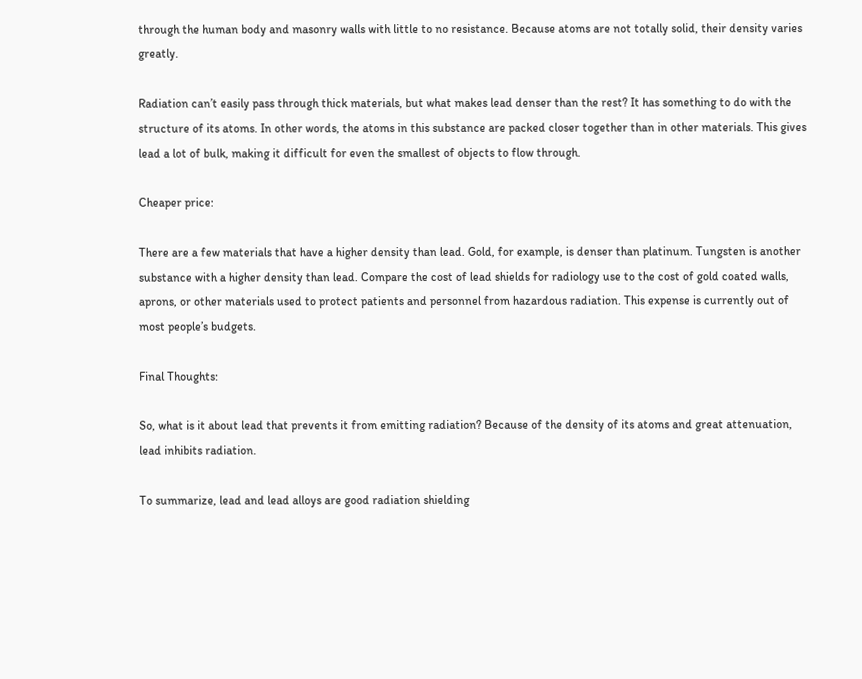through the human body and masonry walls with little to no resistance. Because atoms are not totally solid, their density varies greatly.

Radiation can’t easily pass through thick materials, but what makes lead denser than the rest? It has something to do with the structure of its atoms. In other words, the atoms in this substance are packed closer together than in other materials. This gives lead a lot of bulk, making it difficult for even the smallest of objects to flow through.

Cheaper price:

There are a few materials that have a higher density than lead. Gold, for example, is denser than platinum. Tungsten is another substance with a higher density than lead. Compare the cost of lead shields for radiology use to the cost of gold coated walls, aprons, or other materials used to protect patients and personnel from hazardous radiation. This expense is currently out of most people’s budgets.

Final Thoughts:

So, what is it about lead that prevents it from emitting radiation? Because of the density of its atoms and great attenuation, lead inhibits radiation.

To summarize, lead and lead alloys are good radiation shielding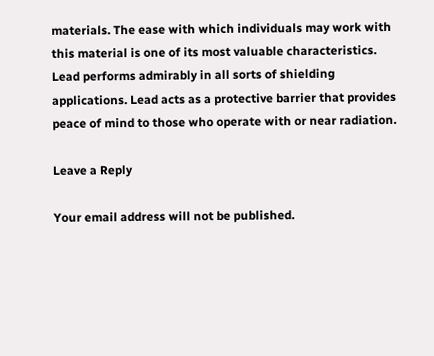materials. The ease with which individuals may work with this material is one of its most valuable characteristics. Lead performs admirably in all sorts of shielding applications. Lead acts as a protective barrier that provides peace of mind to those who operate with or near radiation.

Leave a Reply

Your email address will not be published.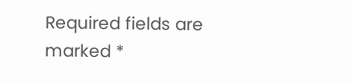Required fields are marked *